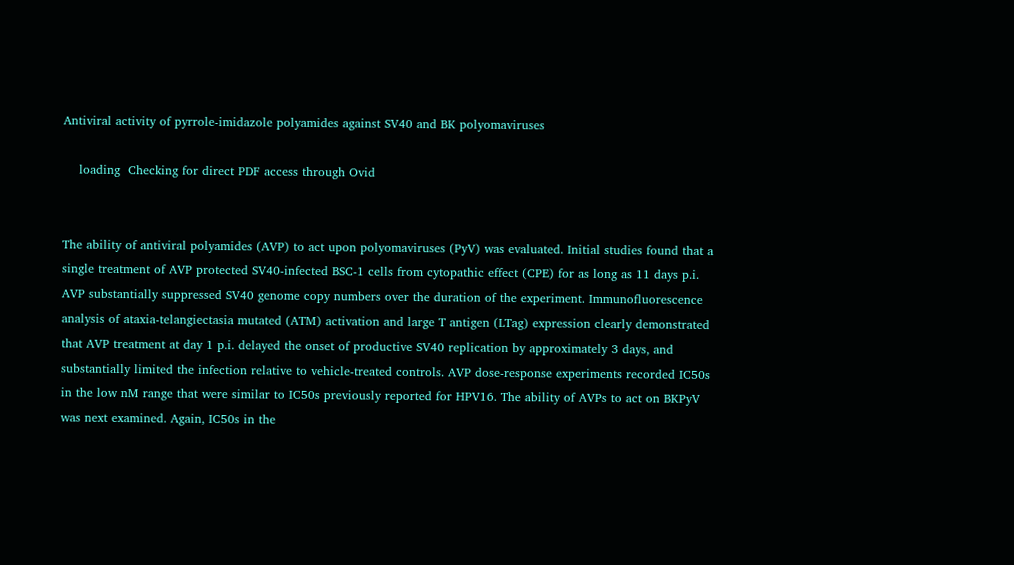Antiviral activity of pyrrole-imidazole polyamides against SV40 and BK polyomaviruses

    loading  Checking for direct PDF access through Ovid


The ability of antiviral polyamides (AVP) to act upon polyomaviruses (PyV) was evaluated. Initial studies found that a single treatment of AVP protected SV40-infected BSC-1 cells from cytopathic effect (CPE) for as long as 11 days p.i. AVP substantially suppressed SV40 genome copy numbers over the duration of the experiment. Immunofluorescence analysis of ataxia-telangiectasia mutated (ATM) activation and large T antigen (LTag) expression clearly demonstrated that AVP treatment at day 1 p.i. delayed the onset of productive SV40 replication by approximately 3 days, and substantially limited the infection relative to vehicle-treated controls. AVP dose-response experiments recorded IC50s in the low nM range that were similar to IC50s previously reported for HPV16. The ability of AVPs to act on BKPyV was next examined. Again, IC50s in the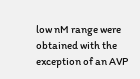low nM range were obtained with the exception of an AVP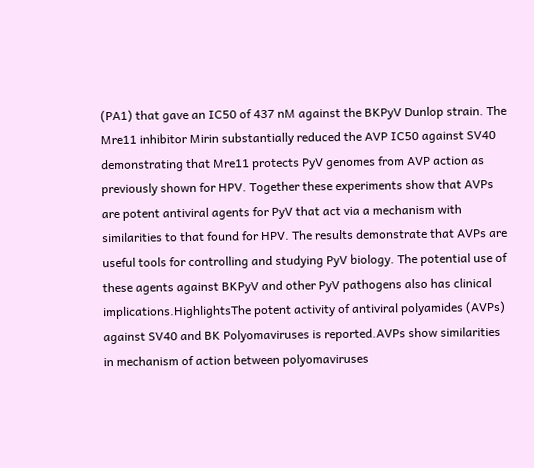(PA1) that gave an IC50 of 437 nM against the BKPyV Dunlop strain. The Mre11 inhibitor Mirin substantially reduced the AVP IC50 against SV40 demonstrating that Mre11 protects PyV genomes from AVP action as previously shown for HPV. Together these experiments show that AVPs are potent antiviral agents for PyV that act via a mechanism with similarities to that found for HPV. The results demonstrate that AVPs are useful tools for controlling and studying PyV biology. The potential use of these agents against BKPyV and other PyV pathogens also has clinical implications.HighlightsThe potent activity of antiviral polyamides (AVPs) against SV40 and BK Polyomaviruses is reported.AVPs show similarities in mechanism of action between polyomaviruses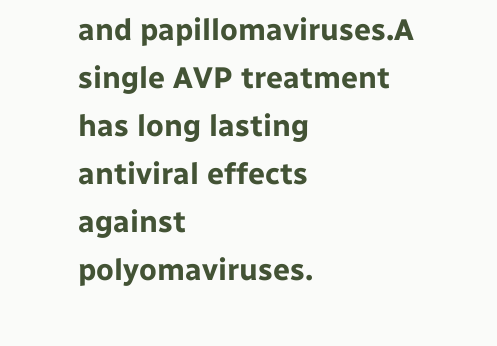and papillomaviruses.A single AVP treatment has long lasting antiviral effects against polyomaviruses.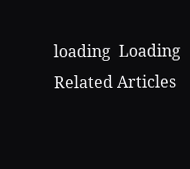loading  Loading Related Articles